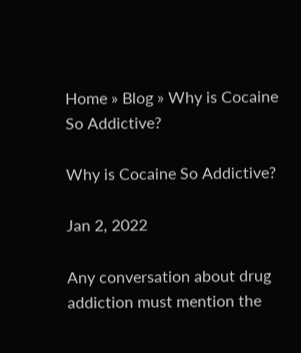Home » Blog » Why is Cocaine So Addictive?

Why is Cocaine So Addictive?

Jan 2, 2022

Any conversation about drug addiction must mention the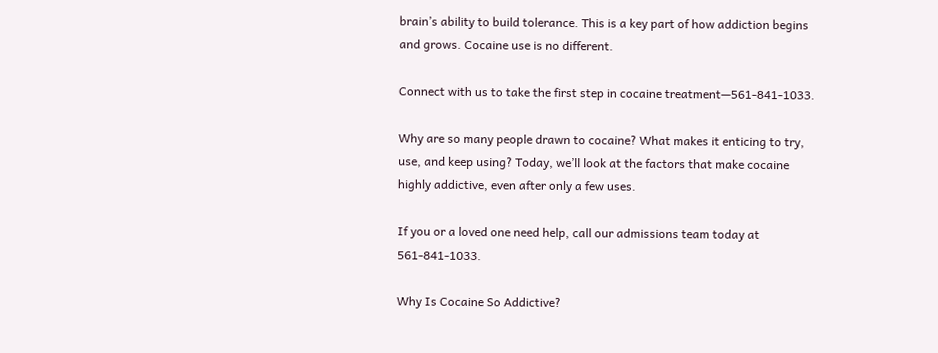brain’s ability to build tolerance. This is a key part of how addiction begins and grows. Cocaine use is no different.

Connect with us to take the first step in cocaine treatment—561-841-1033.

Why are so many people drawn to cocaine? What makes it enticing to try, use, and keep using? Today, we’ll look at the factors that make cocaine highly addictive, even after only a few uses.

If you or a loved one need help, call our admissions team today at 561-841-1033.

Why Is Cocaine So Addictive?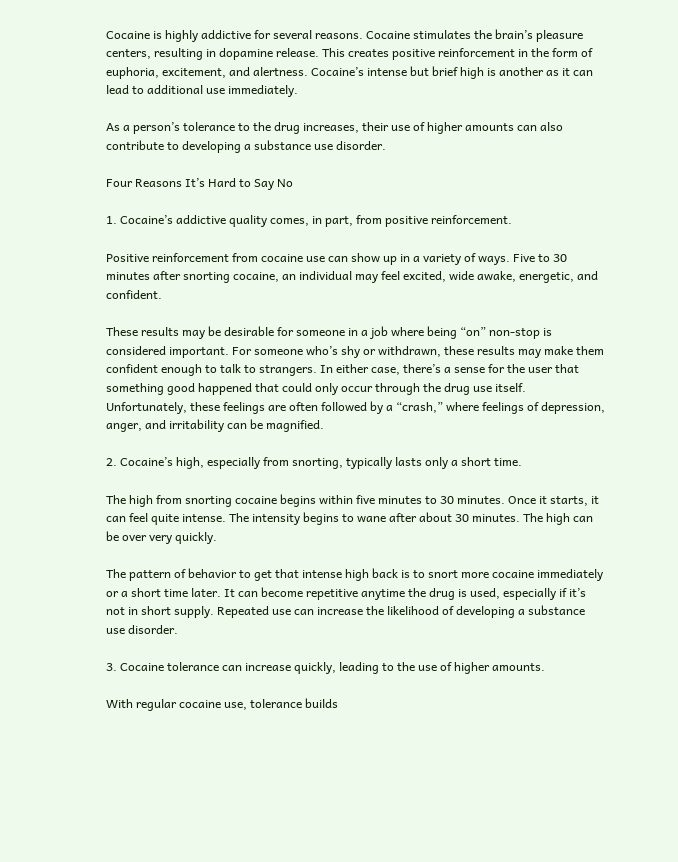Cocaine is highly addictive for several reasons. Cocaine stimulates the brain’s pleasure centers, resulting in dopamine release. This creates positive reinforcement in the form of euphoria, excitement, and alertness. Cocaine’s intense but brief high is another as it can lead to additional use immediately.

As a person’s tolerance to the drug increases, their use of higher amounts can also contribute to developing a substance use disorder.

Four Reasons It’s Hard to Say No

1. Cocaine’s addictive quality comes, in part, from positive reinforcement.

Positive reinforcement from cocaine use can show up in a variety of ways. Five to 30 minutes after snorting cocaine, an individual may feel excited, wide awake, energetic, and confident.

These results may be desirable for someone in a job where being “on” non-stop is considered important. For someone who’s shy or withdrawn, these results may make them confident enough to talk to strangers. In either case, there’s a sense for the user that something good happened that could only occur through the drug use itself. Unfortunately, these feelings are often followed by a “crash,” where feelings of depression, anger, and irritability can be magnified.

2. Cocaine’s high, especially from snorting, typically lasts only a short time.

The high from snorting cocaine begins within five minutes to 30 minutes. Once it starts, it can feel quite intense. The intensity begins to wane after about 30 minutes. The high can be over very quickly.

The pattern of behavior to get that intense high back is to snort more cocaine immediately or a short time later. It can become repetitive anytime the drug is used, especially if it’s not in short supply. Repeated use can increase the likelihood of developing a substance use disorder.

3. Cocaine tolerance can increase quickly, leading to the use of higher amounts.

With regular cocaine use, tolerance builds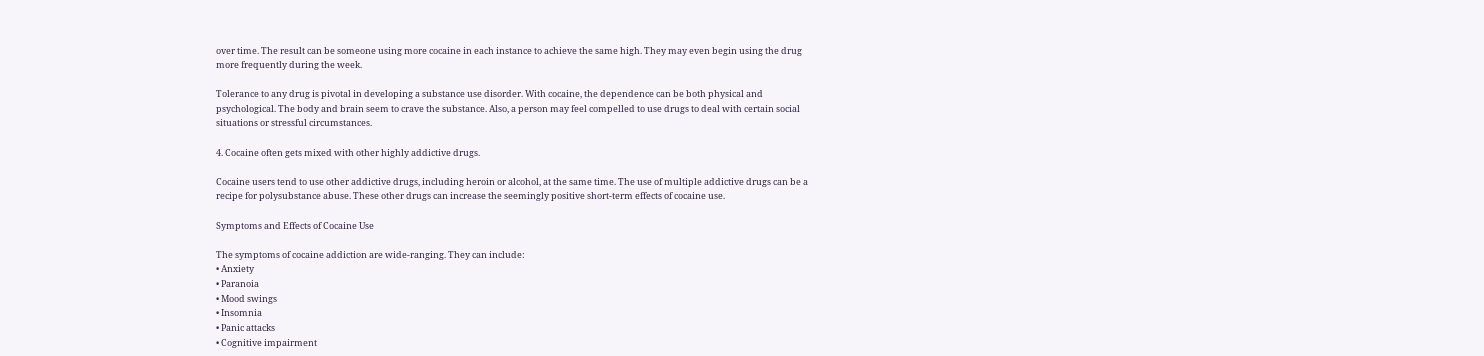over time. The result can be someone using more cocaine in each instance to achieve the same high. They may even begin using the drug more frequently during the week.

Tolerance to any drug is pivotal in developing a substance use disorder. With cocaine, the dependence can be both physical and psychological. The body and brain seem to crave the substance. Also, a person may feel compelled to use drugs to deal with certain social situations or stressful circumstances.

4. Cocaine often gets mixed with other highly addictive drugs.

Cocaine users tend to use other addictive drugs, including heroin or alcohol, at the same time. The use of multiple addictive drugs can be a recipe for polysubstance abuse. These other drugs can increase the seemingly positive short-term effects of cocaine use.

Symptoms and Effects of Cocaine Use

The symptoms of cocaine addiction are wide-ranging. They can include:
• Anxiety
• Paranoia
• Mood swings
• Insomnia
• Panic attacks
• Cognitive impairment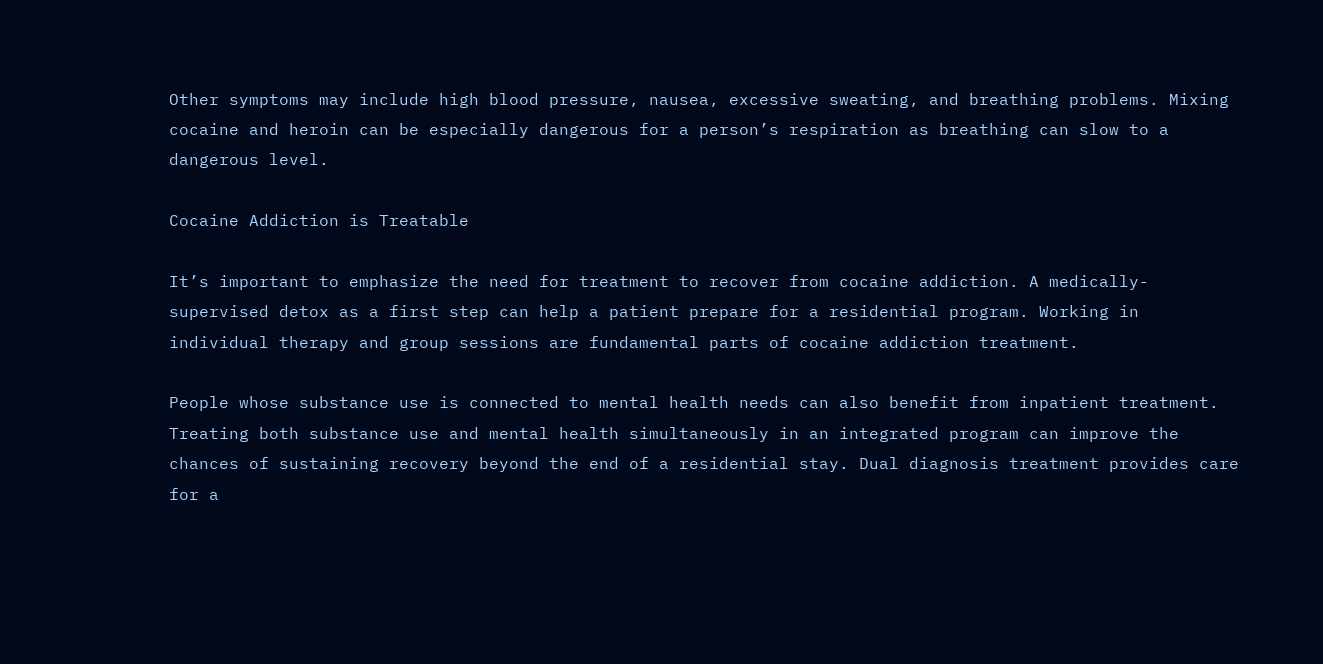Other symptoms may include high blood pressure, nausea, excessive sweating, and breathing problems. Mixing cocaine and heroin can be especially dangerous for a person’s respiration as breathing can slow to a dangerous level.

Cocaine Addiction is Treatable

It’s important to emphasize the need for treatment to recover from cocaine addiction. A medically-supervised detox as a first step can help a patient prepare for a residential program. Working in individual therapy and group sessions are fundamental parts of cocaine addiction treatment.

People whose substance use is connected to mental health needs can also benefit from inpatient treatment. Treating both substance use and mental health simultaneously in an integrated program can improve the chances of sustaining recovery beyond the end of a residential stay. Dual diagnosis treatment provides care for a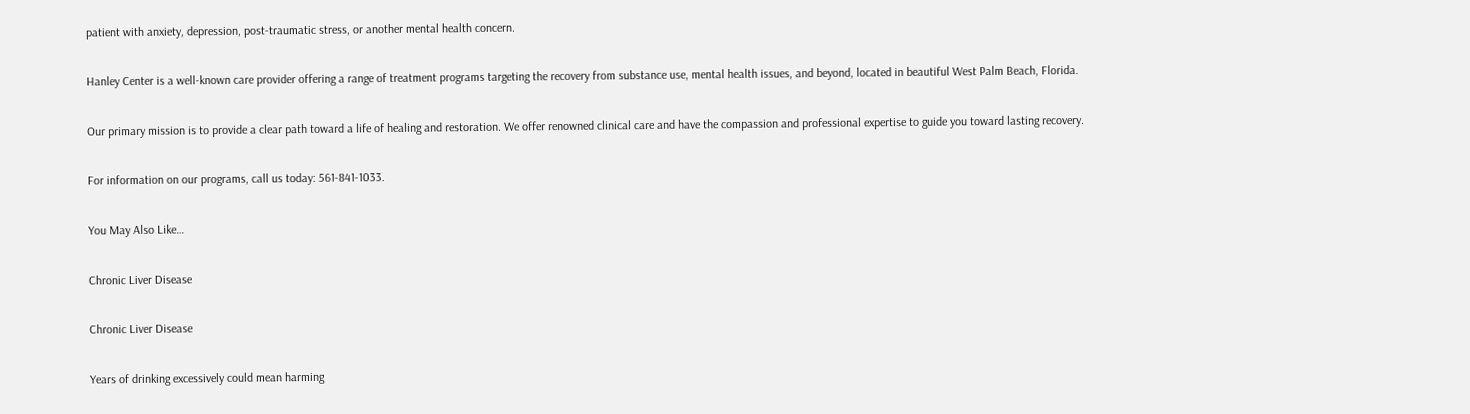patient with anxiety, depression, post-traumatic stress, or another mental health concern.

Hanley Center is a well-known care provider offering a range of treatment programs targeting the recovery from substance use, mental health issues, and beyond, located in beautiful West Palm Beach, Florida.

Our primary mission is to provide a clear path toward a life of healing and restoration. We offer renowned clinical care and have the compassion and professional expertise to guide you toward lasting recovery.

For information on our programs, call us today: 561-841-1033.

You May Also Like…

Chronic Liver Disease

Chronic Liver Disease

Years of drinking excessively could mean harming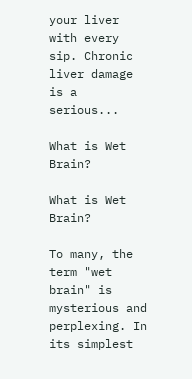your liver with every sip. Chronic liver damage is a serious...

What is Wet Brain?

What is Wet Brain?

To many, the term "wet brain" is mysterious and perplexing. In its simplest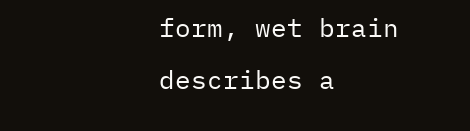form, wet brain describes a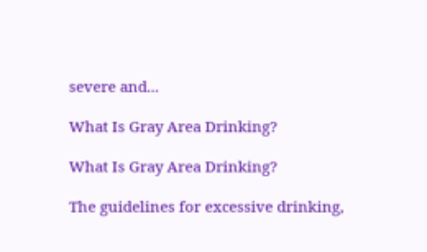severe and...

What Is Gray Area Drinking?

What Is Gray Area Drinking?

The guidelines for excessive drinking,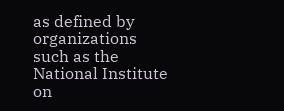as defined by organizations such as the National Institute on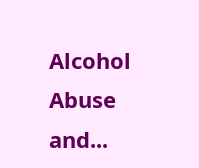Alcohol Abuse and...